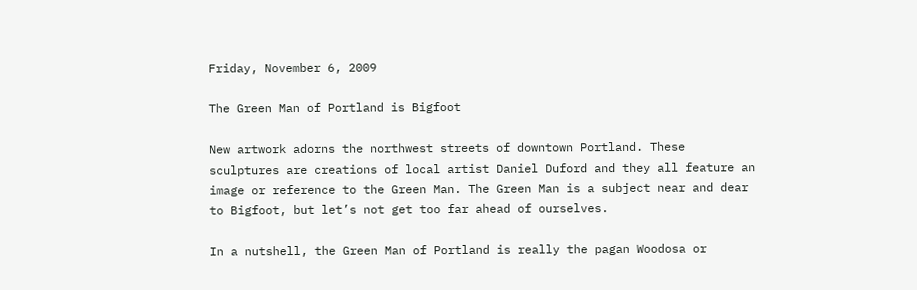Friday, November 6, 2009

The Green Man of Portland is Bigfoot

New artwork adorns the northwest streets of downtown Portland. These sculptures are creations of local artist Daniel Duford and they all feature an image or reference to the Green Man. The Green Man is a subject near and dear to Bigfoot, but let’s not get too far ahead of ourselves.

In a nutshell, the Green Man of Portland is really the pagan Woodosa or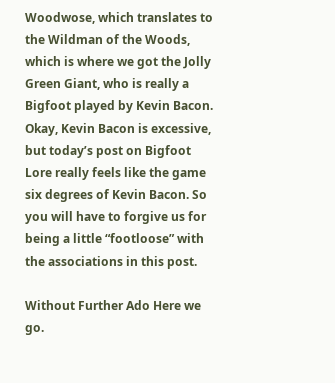Woodwose, which translates to the Wildman of the Woods, which is where we got the Jolly Green Giant, who is really a Bigfoot played by Kevin Bacon. Okay, Kevin Bacon is excessive, but today’s post on Bigfoot Lore really feels like the game six degrees of Kevin Bacon. So you will have to forgive us for being a little “footloose” with the associations in this post.

Without Further Ado Here we go.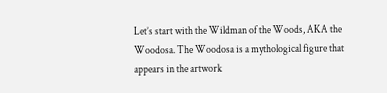Let’s start with the Wildman of the Woods, AKA the Woodosa. The Woodosa is a mythological figure that appears in the artwork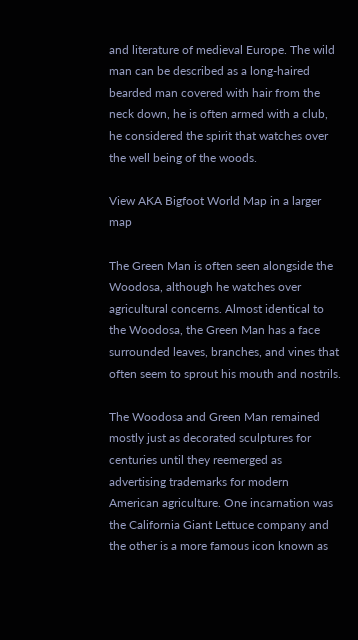and literature of medieval Europe. The wild man can be described as a long-haired bearded man covered with hair from the neck down, he is often armed with a club, he considered the spirit that watches over the well being of the woods.

View AKA Bigfoot World Map in a larger map

The Green Man is often seen alongside the Woodosa, although he watches over agricultural concerns. Almost identical to the Woodosa, the Green Man has a face surrounded leaves, branches, and vines that often seem to sprout his mouth and nostrils.

The Woodosa and Green Man remained mostly just as decorated sculptures for centuries until they reemerged as advertising trademarks for modern American agriculture. One incarnation was the California Giant Lettuce company and the other is a more famous icon known as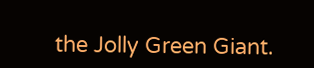the Jolly Green Giant.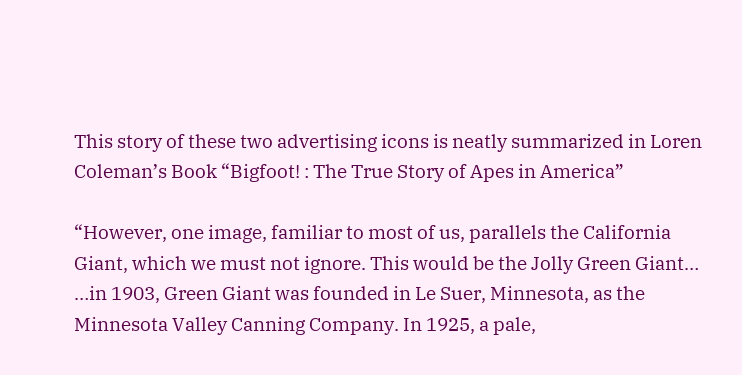This story of these two advertising icons is neatly summarized in Loren Coleman’s Book “Bigfoot! : The True Story of Apes in America”

“However, one image, familiar to most of us, parallels the California Giant, which we must not ignore. This would be the Jolly Green Giant…
…in 1903, Green Giant was founded in Le Suer, Minnesota, as the Minnesota Valley Canning Company. In 1925, a pale,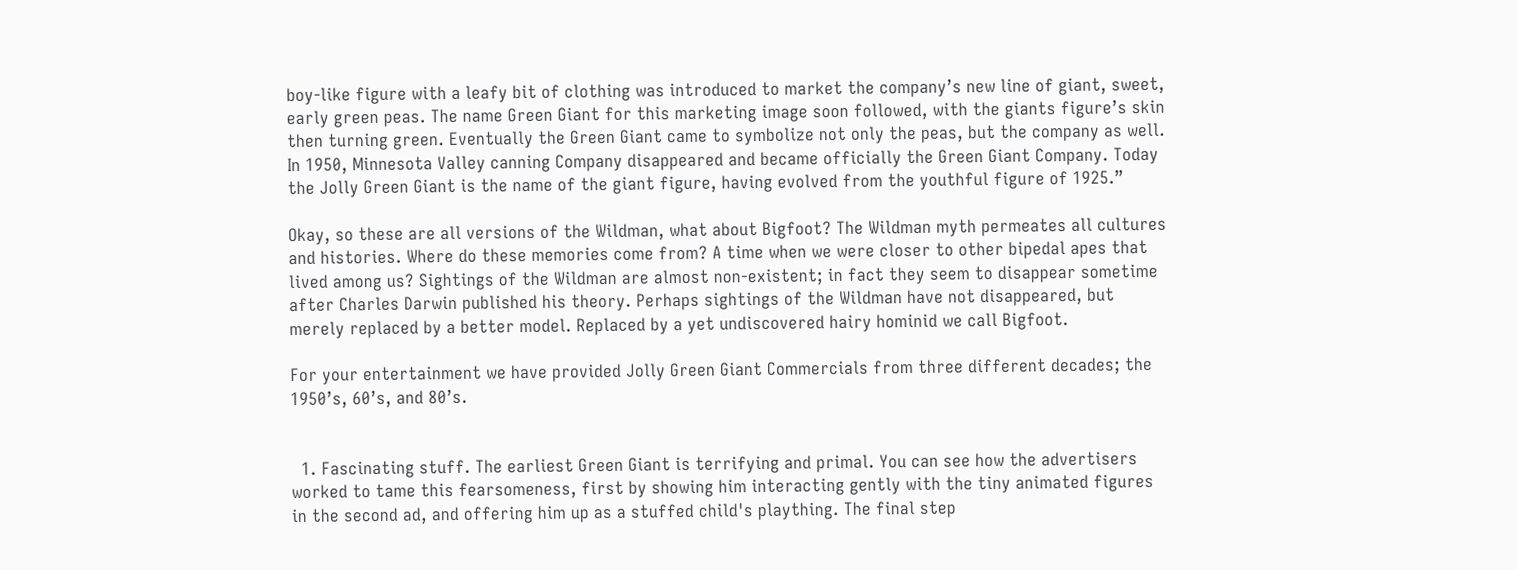boy-like figure with a leafy bit of clothing was introduced to market the company’s new line of giant, sweet, early green peas. The name Green Giant for this marketing image soon followed, with the giants figure’s skin then turning green. Eventually the Green Giant came to symbolize not only the peas, but the company as well. In 1950, Minnesota Valley canning Company disappeared and became officially the Green Giant Company. Today the Jolly Green Giant is the name of the giant figure, having evolved from the youthful figure of 1925.”

Okay, so these are all versions of the Wildman, what about Bigfoot? The Wildman myth permeates all cultures and histories. Where do these memories come from? A time when we were closer to other bipedal apes that lived among us? Sightings of the Wildman are almost non-existent; in fact they seem to disappear sometime after Charles Darwin published his theory. Perhaps sightings of the Wildman have not disappeared, but merely replaced by a better model. Replaced by a yet undiscovered hairy hominid we call Bigfoot.

For your entertainment we have provided Jolly Green Giant Commercials from three different decades; the 1950’s, 60’s, and 80’s.


  1. Fascinating stuff. The earliest Green Giant is terrifying and primal. You can see how the advertisers worked to tame this fearsomeness, first by showing him interacting gently with the tiny animated figures in the second ad, and offering him up as a stuffed child's plaything. The final step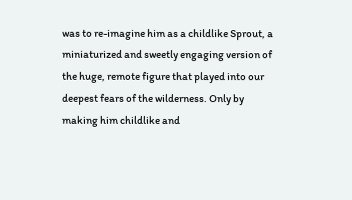was to re-imagine him as a childlike Sprout, a miniaturized and sweetly engaging version of the huge, remote figure that played into our deepest fears of the wilderness. Only by making him childlike and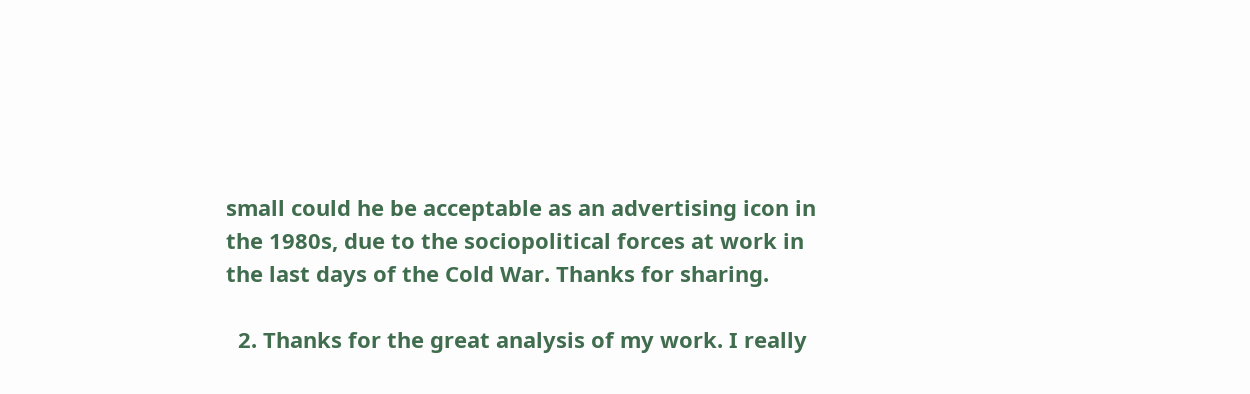small could he be acceptable as an advertising icon in the 1980s, due to the sociopolitical forces at work in the last days of the Cold War. Thanks for sharing.

  2. Thanks for the great analysis of my work. I really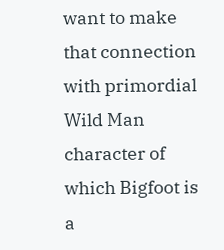want to make that connection with primordial Wild Man character of which Bigfoot is a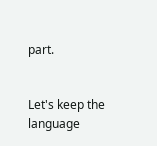part.


Let's keep the language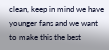clean, keep in mind we have younger fans and we want to make this the best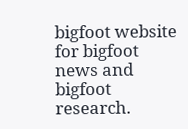bigfoot website for bigfoot news and bigfoot research.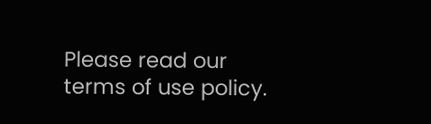Please read our terms of use policy.